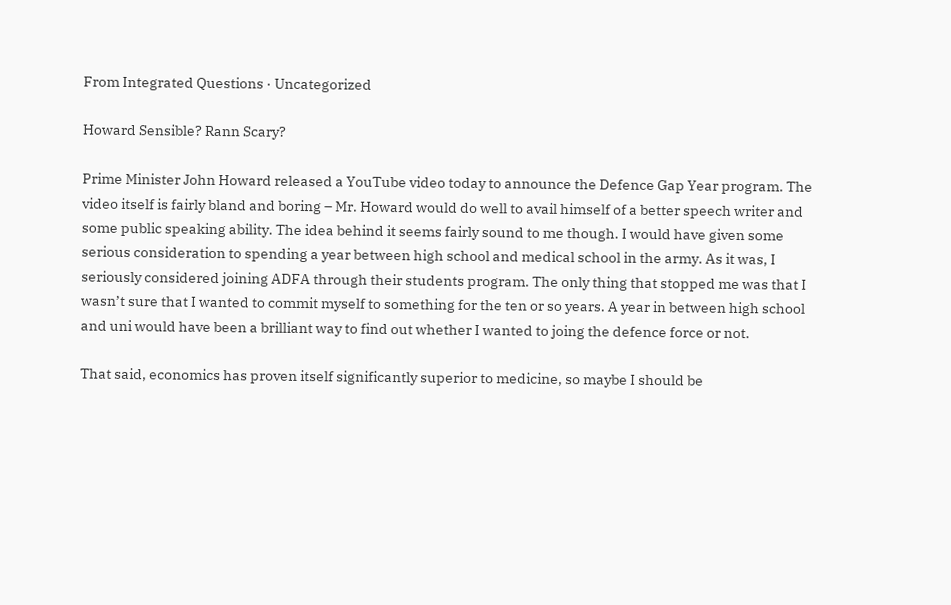From Integrated Questions · Uncategorized

Howard Sensible? Rann Scary?

Prime Minister John Howard released a YouTube video today to announce the Defence Gap Year program. The video itself is fairly bland and boring – Mr. Howard would do well to avail himself of a better speech writer and some public speaking ability. The idea behind it seems fairly sound to me though. I would have given some serious consideration to spending a year between high school and medical school in the army. As it was, I seriously considered joining ADFA through their students program. The only thing that stopped me was that I wasn’t sure that I wanted to commit myself to something for the ten or so years. A year in between high school and uni would have been a brilliant way to find out whether I wanted to joing the defence force or not.

That said, economics has proven itself significantly superior to medicine, so maybe I should be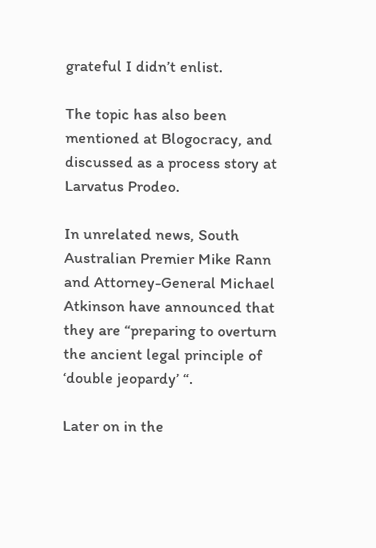grateful I didn’t enlist.

The topic has also been mentioned at Blogocracy, and discussed as a process story at Larvatus Prodeo.

In unrelated news, South Australian Premier Mike Rann and Attorney-General Michael Atkinson have announced that they are “preparing to overturn the ancient legal principle of ‘double jeopardy’ “.

Later on in the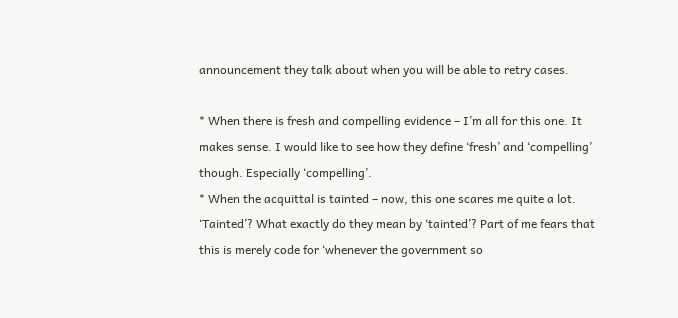announcement they talk about when you will be able to retry cases.

* When there is fresh and compelling evidence – I’m all for this one. It makes sense. I would like to see how they define ‘fresh’ and ‘compelling’ though. Especially ‘compelling’.
* When the acquittal is tainted – now, this one scares me quite a lot. ‘Tainted’? What exactly do they mean by ‘tainted’? Part of me fears that this is merely code for ‘whenever the government so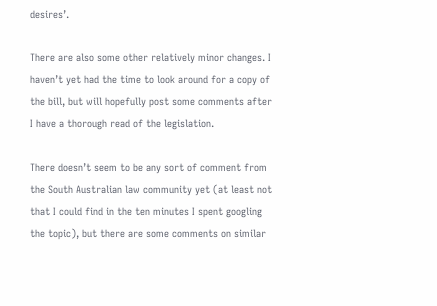desires’.

There are also some other relatively minor changes. I haven’t yet had the time to look around for a copy of the bill, but will hopefully post some comments after I have a thorough read of the legislation.

There doesn’t seem to be any sort of comment from the South Australian law community yet (at least not that I could find in the ten minutes I spent googling the topic), but there are some comments on similar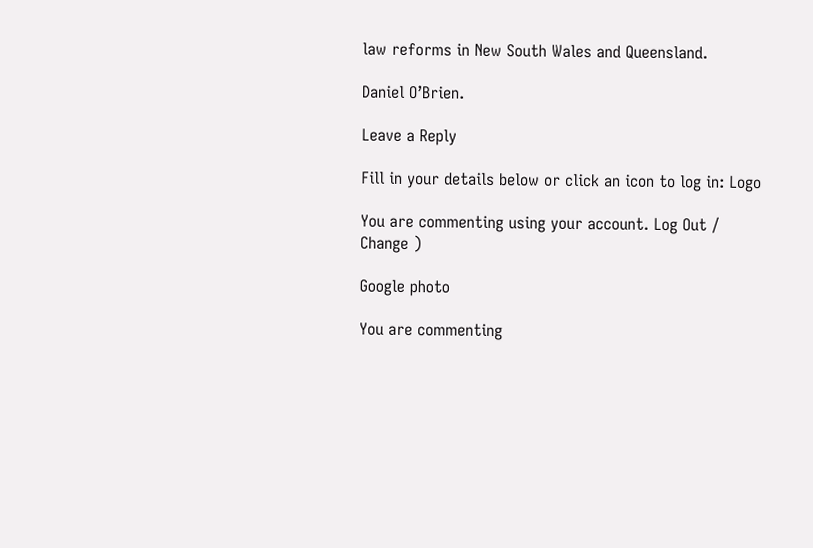law reforms in New South Wales and Queensland.

Daniel O’Brien.

Leave a Reply

Fill in your details below or click an icon to log in: Logo

You are commenting using your account. Log Out /  Change )

Google photo

You are commenting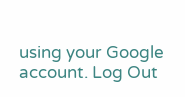using your Google account. Log Out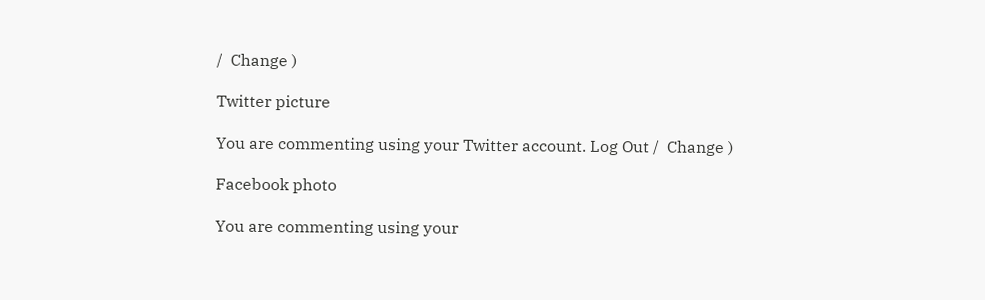/  Change )

Twitter picture

You are commenting using your Twitter account. Log Out /  Change )

Facebook photo

You are commenting using your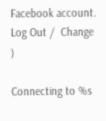Facebook account. Log Out /  Change )

Connecting to %s